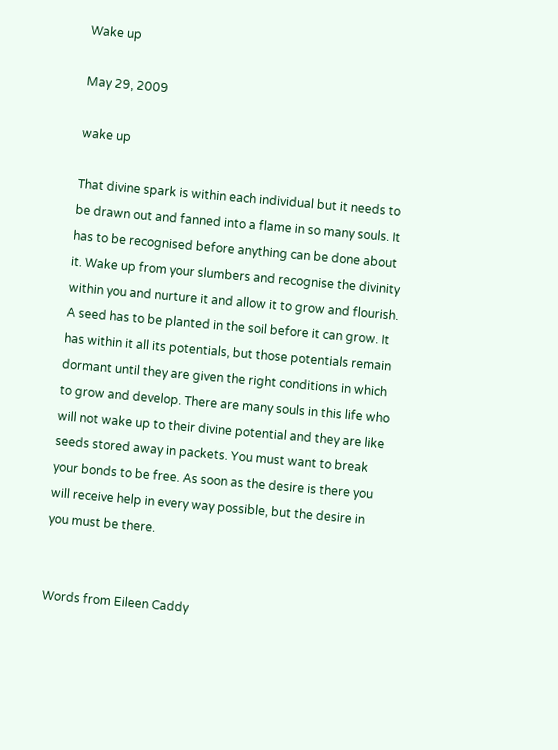Wake up

May 29, 2009

wake up

That divine spark is within each individual but it needs to be drawn out and fanned into a flame in so many souls. It has to be recognised before anything can be done about it. Wake up from your slumbers and recognise the divinity within you and nurture it and allow it to grow and flourish. A seed has to be planted in the soil before it can grow. It has within it all its potentials, but those potentials remain dormant until they are given the right conditions in which to grow and develop. There are many souls in this life who will not wake up to their divine potential and they are like seeds stored away in packets. You must want to break your bonds to be free. As soon as the desire is there you will receive help in every way possible, but the desire in you must be there.


Words from Eileen Caddy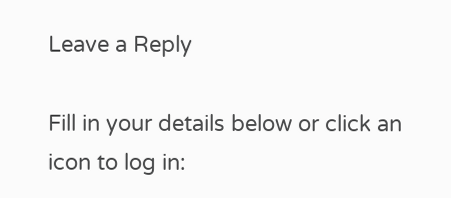Leave a Reply

Fill in your details below or click an icon to log in: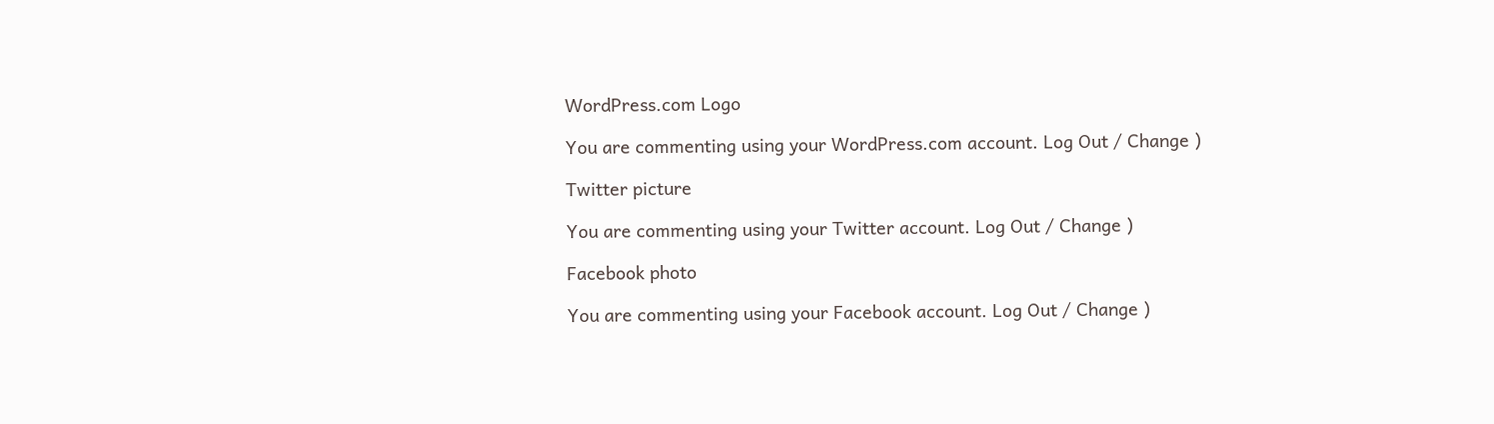WordPress.com Logo

You are commenting using your WordPress.com account. Log Out / Change )

Twitter picture

You are commenting using your Twitter account. Log Out / Change )

Facebook photo

You are commenting using your Facebook account. Log Out / Change )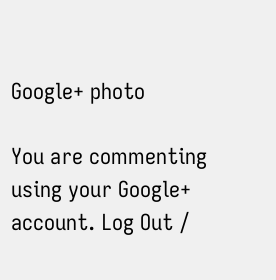Google+ photo

You are commenting using your Google+ account. Log Out /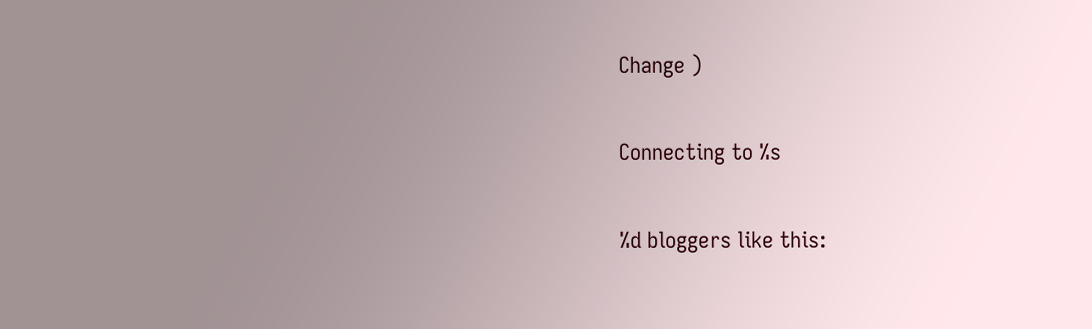Change )

Connecting to %s

%d bloggers like this: